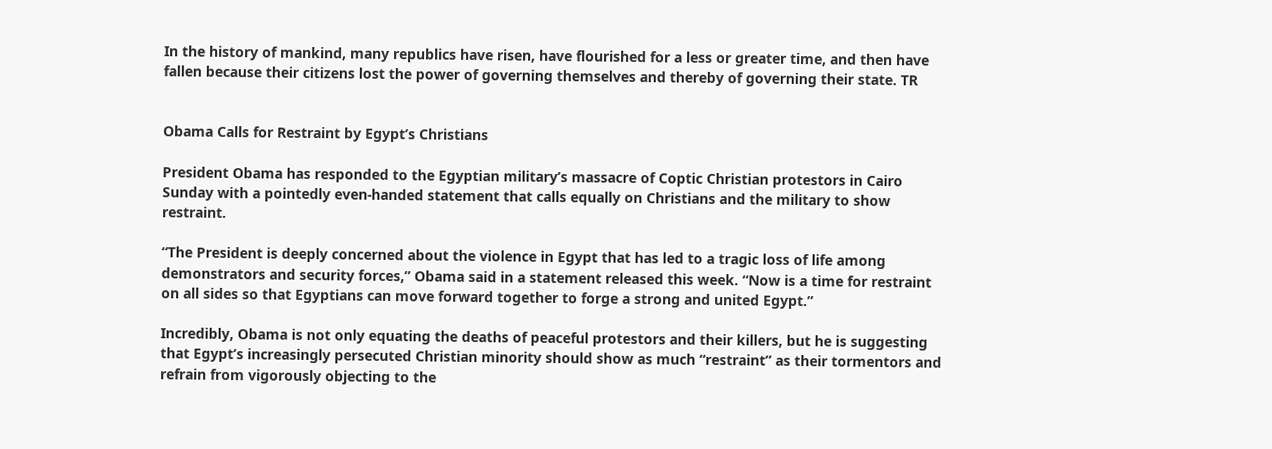In the history of mankind, many republics have risen, have flourished for a less or greater time, and then have fallen because their citizens lost the power of governing themselves and thereby of governing their state. TR


Obama Calls for Restraint by Egypt’s Christians

President Obama has responded to the Egyptian military’s massacre of Coptic Christian protestors in Cairo Sunday with a pointedly even-handed statement that calls equally on Christians and the military to show restraint.

“The President is deeply concerned about the violence in Egypt that has led to a tragic loss of life among demonstrators and security forces,” Obama said in a statement released this week. “Now is a time for restraint on all sides so that Egyptians can move forward together to forge a strong and united Egypt.”

Incredibly, Obama is not only equating the deaths of peaceful protestors and their killers, but he is suggesting that Egypt’s increasingly persecuted Christian minority should show as much “restraint” as their tormentors and refrain from vigorously objecting to the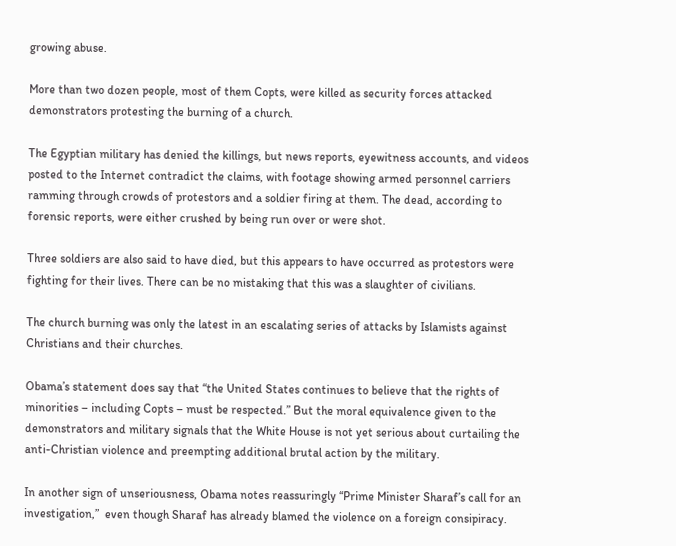growing abuse.

More than two dozen people, most of them Copts, were killed as security forces attacked demonstrators protesting the burning of a church.

The Egyptian military has denied the killings, but news reports, eyewitness accounts, and videos posted to the Internet contradict the claims, with footage showing armed personnel carriers ramming through crowds of protestors and a soldier firing at them. The dead, according to forensic reports, were either crushed by being run over or were shot.

Three soldiers are also said to have died, but this appears to have occurred as protestors were fighting for their lives. There can be no mistaking that this was a slaughter of civilians.

The church burning was only the latest in an escalating series of attacks by Islamists against Christians and their churches.

Obama’s statement does say that “the United States continues to believe that the rights of minorities – including Copts – must be respected.” But the moral equivalence given to the demonstrators and military signals that the White House is not yet serious about curtailing the anti-Christian violence and preempting additional brutal action by the military.

In another sign of unseriousness, Obama notes reassuringly “Prime Minister Sharaf’s call for an investigation,”  even though Sharaf has already blamed the violence on a foreign consipiracy.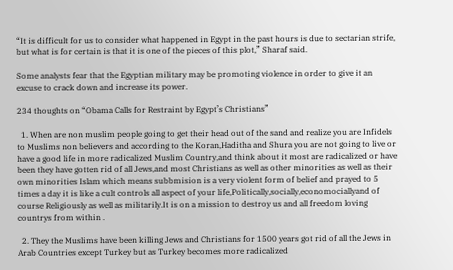“It is difficult for us to consider what happened in Egypt in the past hours is due to sectarian strife, but what is for certain is that it is one of the pieces of this plot,” Sharaf said.

Some analysts fear that the Egyptian military may be promoting violence in order to give it an excuse to crack down and increase its power.

234 thoughts on “Obama Calls for Restraint by Egypt’s Christians”

  1. When are non muslim people going to get their head out of the sand and realize you are Infidels to Muslims non believers and according to the Koran,Haditha and Shura you are not going to live or have a good life in more radicalized Muslim Country,and think about it most are radicalized or have been they have gotten rid of all Jews,and most Christians as well as other minorities as well as their own minorities Islam which means subbmision is a very violent form of belief and prayed to 5 times a day it is like a cult controls all aspect of your life,Politically,socially,economociallyand of course Religiously as well as militarily.It is on a mission to destroy us and all freedom loving countrys from within .

  2. They the Muslims have been killing Jews and Christians for 1500 years got rid of all the Jews in Arab Countries except Turkey but as Turkey becomes more radicalized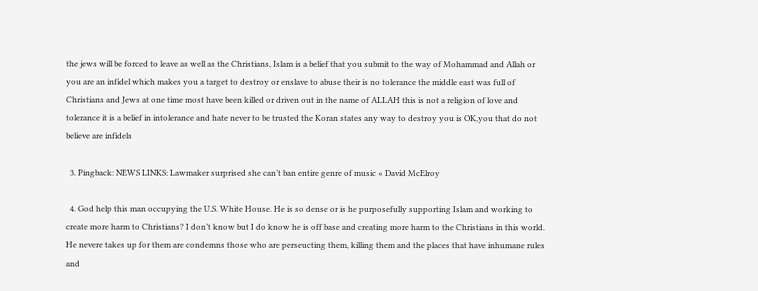the jews will be forced to leave as well as the Christians, Islam is a belief that you submit to the way of Mohammad and Allah or you are an infidel which makes you a target to destroy or enslave to abuse their is no tolerance the middle east was full of Christians and Jews at one time most have been killed or driven out in the name of ALLAH this is not a religion of love and tolerance it is a belief in intolerance and hate never to be trusted the Koran states any way to destroy you is OK,you that do not believe are infidels

  3. Pingback: NEWS LINKS: Lawmaker surprised she can’t ban entire genre of music « David McElroy

  4. God help this man occupying the U.S. White House. He is so dense or is he purposefully supporting Islam and working to create more harm to Christians? I don’t know but I do know he is off base and creating more harm to the Christians in this world. He nevere takes up for them are condemns those who are perseucting them, killing them and the places that have inhumane rules and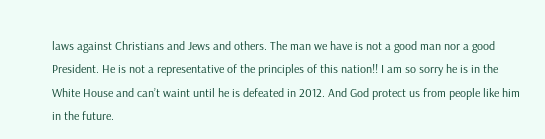laws against Christians and Jews and others. The man we have is not a good man nor a good President. He is not a representative of the principles of this nation!! I am so sorry he is in the White House and can’t waint until he is defeated in 2012. And God protect us from people like him in the future.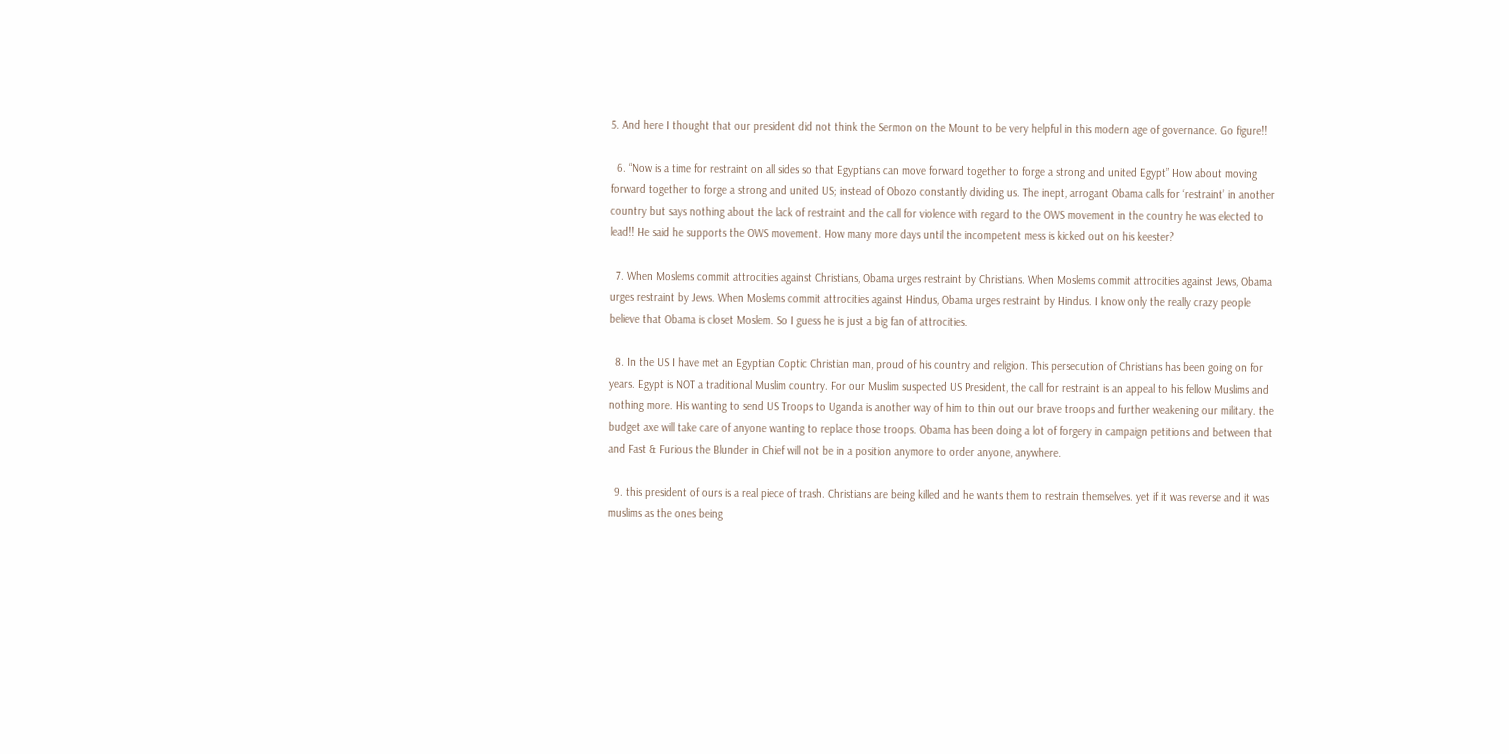5. And here I thought that our president did not think the Sermon on the Mount to be very helpful in this modern age of governance. Go figure!!

  6. “Now is a time for restraint on all sides so that Egyptians can move forward together to forge a strong and united Egypt” How about moving forward together to forge a strong and united US; instead of Obozo constantly dividing us. The inept, arrogant Obama calls for ‘restraint’ in another country but says nothing about the lack of restraint and the call for violence with regard to the OWS movement in the country he was elected to lead!! He said he supports the OWS movement. How many more days until the incompetent mess is kicked out on his keester?

  7. When Moslems commit attrocities against Christians, Obama urges restraint by Christians. When Moslems commit attrocities against Jews, Obama urges restraint by Jews. When Moslems commit attrocities against Hindus, Obama urges restraint by Hindus. I know only the really crazy people believe that Obama is closet Moslem. So I guess he is just a big fan of attrocities.

  8. In the US I have met an Egyptian Coptic Christian man, proud of his country and religion. This persecution of Christians has been going on for years. Egypt is NOT a traditional Muslim country. For our Muslim suspected US President, the call for restraint is an appeal to his fellow Muslims and nothing more. His wanting to send US Troops to Uganda is another way of him to thin out our brave troops and further weakening our military. the budget axe will take care of anyone wanting to replace those troops. Obama has been doing a lot of forgery in campaign petitions and between that and Fast & Furious the Blunder in Chief will not be in a position anymore to order anyone, anywhere.

  9. this president of ours is a real piece of trash. Christians are being killed and he wants them to restrain themselves. yet if it was reverse and it was muslims as the ones being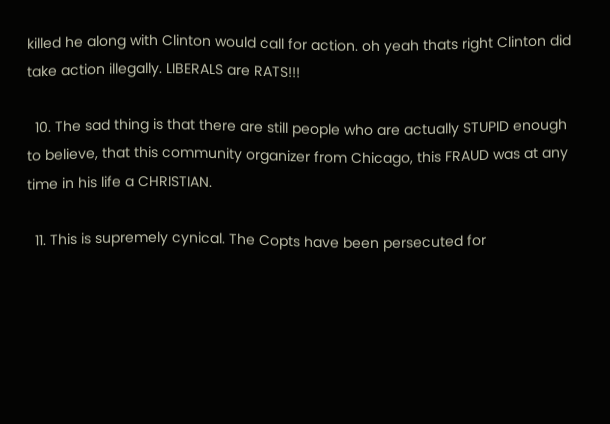killed he along with Clinton would call for action. oh yeah thats right Clinton did take action illegally. LIBERALS are RATS!!!

  10. The sad thing is that there are still people who are actually STUPID enough to believe, that this community organizer from Chicago, this FRAUD was at any time in his life a CHRISTIAN.

  11. This is supremely cynical. The Copts have been persecuted for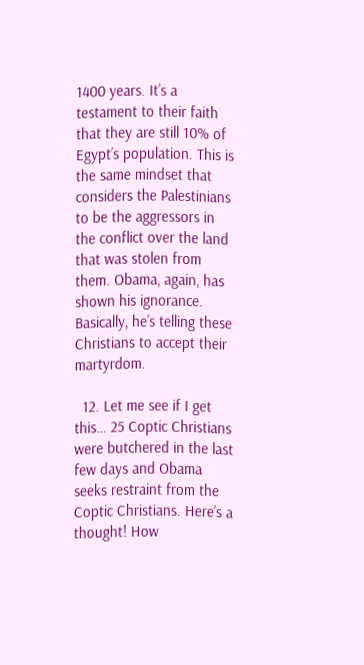1400 years. It’s a testament to their faith that they are still 10% of Egypt’s population. This is the same mindset that considers the Palestinians to be the aggressors in the conflict over the land that was stolen from them. Obama, again, has shown his ignorance. Basically, he’s telling these Christians to accept their martyrdom.

  12. Let me see if I get this… 25 Coptic Christians were butchered in the last few days and Obama seeks restraint from the Coptic Christians. Here’s a thought! How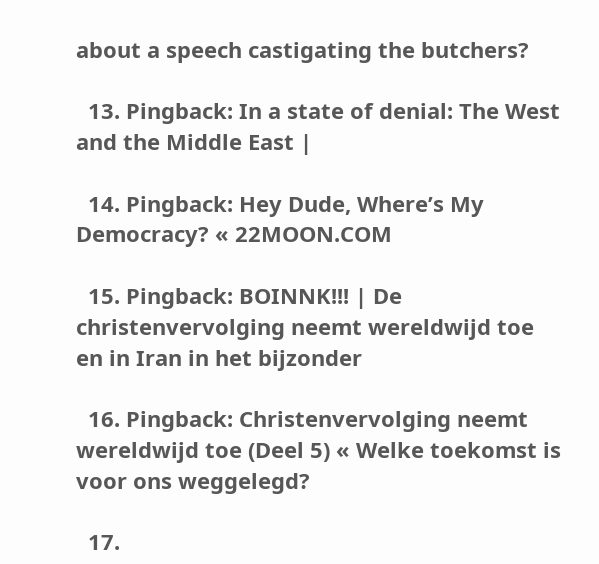about a speech castigating the butchers?

  13. Pingback: In a state of denial: The West and the Middle East |

  14. Pingback: Hey Dude, Where’s My Democracy? « 22MOON.COM

  15. Pingback: BOINNK!!! | De christenvervolging neemt wereldwijd toe en in Iran in het bijzonder

  16. Pingback: Christenvervolging neemt wereldwijd toe (Deel 5) « Welke toekomst is voor ons weggelegd?

  17.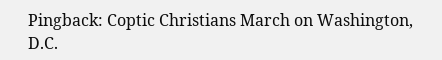Pingback: Coptic Christians March on Washington, D.C.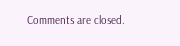Comments are closed.